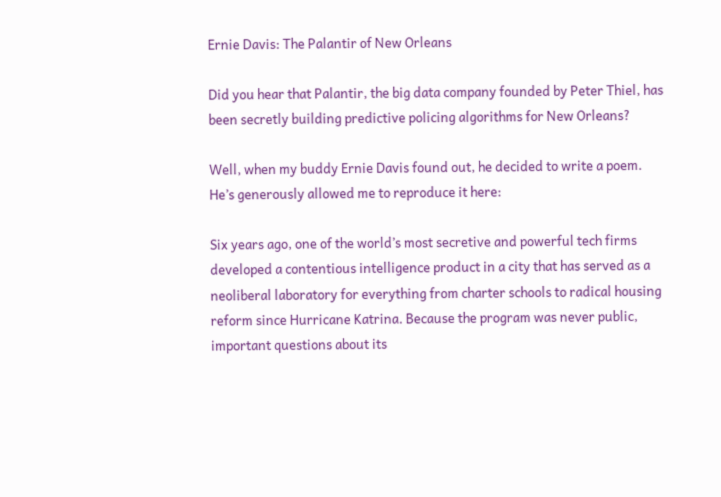Ernie Davis: The Palantir of New Orleans

Did you hear that Palantir, the big data company founded by Peter Thiel, has been secretly building predictive policing algorithms for New Orleans?

Well, when my buddy Ernie Davis found out, he decided to write a poem. He’s generously allowed me to reproduce it here:

Six years ago, one of the world’s most secretive and powerful tech firms developed a contentious intelligence product in a city that has served as a neoliberal laboratory for everything from charter schools to radical housing reform since Hurricane Katrina. Because the program was never public, important questions about its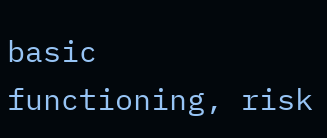basic functioning, risk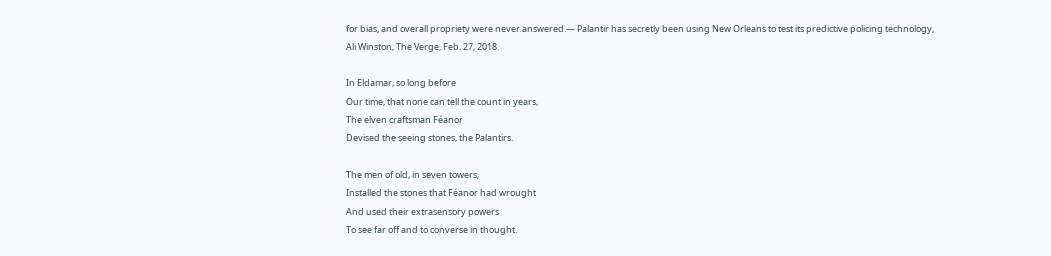for bias, and overall propriety were never answered.— Palantir has secretly been using New Orleans to test its predictive policing technology, Ali Winston, The Verge, Feb. 27, 2018.

In Eldamar, so long before
Our time, that none can tell the count in years,
The elven craftsman Féanor
Devised the seeing stones, the Palantirs.

The men of old, in seven towers,
Installed the stones that Féanor had wrought
And used their extrasensory powers
To see far off and to converse in thought.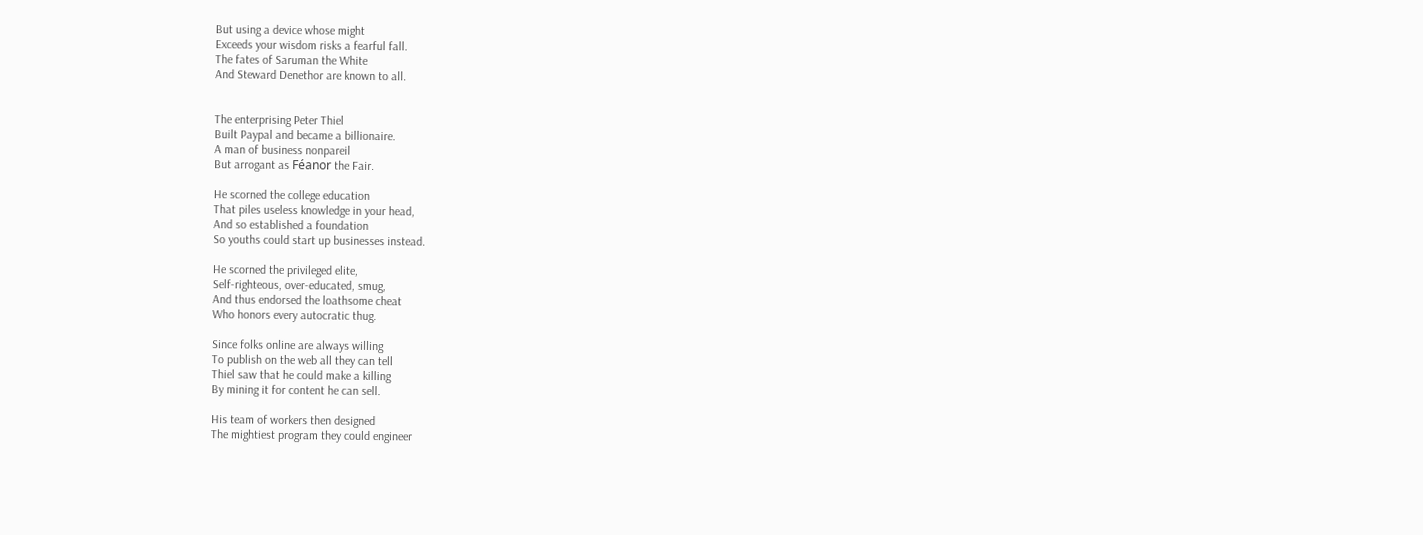But using a device whose might
Exceeds your wisdom risks a fearful fall.
The fates of Saruman the White
And Steward Denethor are known to all.


The enterprising Peter Thiel
Built Paypal and became a billionaire.
A man of business nonpareil
But arrogant as Féanor the Fair.

He scorned the college education
That piles useless knowledge in your head,
And so established a foundation
So youths could start up businesses instead.

He scorned the privileged elite,
Self-righteous, over-educated, smug,
And thus endorsed the loathsome cheat
Who honors every autocratic thug.

Since folks online are always willing
To publish on the web all they can tell
Thiel saw that he could make a killing
By mining it for content he can sell.

His team of workers then designed
The mightiest program they could engineer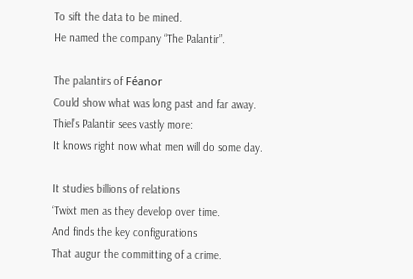To sift the data to be mined.
He named the company “The Palantir”.

The palantirs of Féanor
Could show what was long past and far away.
Thiel’s Palantir sees vastly more:
It knows right now what men will do some day.

It studies billions of relations
‘Twixt men as they develop over time.
And finds the key configurations
That augur the committing of a crime.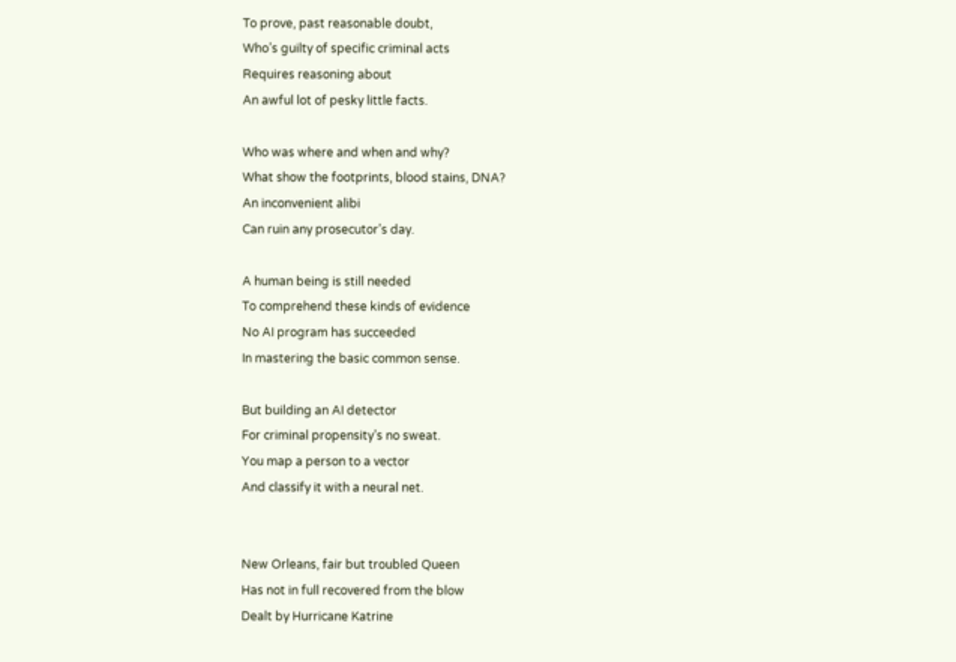To prove, past reasonable doubt,
Who’s guilty of specific criminal acts
Requires reasoning about
An awful lot of pesky little facts.

Who was where and when and why?
What show the footprints, blood stains, DNA?
An inconvenient alibi
Can ruin any prosecutor’s day.

A human being is still needed
To comprehend these kinds of evidence
No AI program has succeeded
In mastering the basic common sense.

But building an AI detector
For criminal propensity’s no sweat.
You map a person to a vector
And classify it with a neural net.


New Orleans, fair but troubled Queen
Has not in full recovered from the blow
Dealt by Hurricane Katrine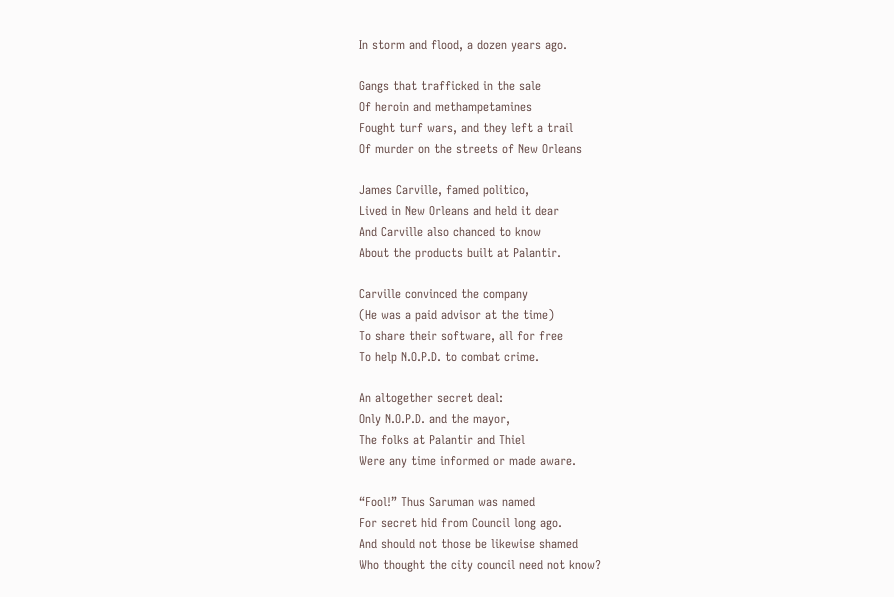In storm and flood, a dozen years ago.

Gangs that trafficked in the sale
Of heroin and methampetamines
Fought turf wars, and they left a trail
Of murder on the streets of New Orleans

James Carville, famed politico,
Lived in New Orleans and held it dear
And Carville also chanced to know
About the products built at Palantir.

Carville convinced the company
(He was a paid advisor at the time)
To share their software, all for free
To help N.O.P.D. to combat crime.

An altogether secret deal:
Only N.O.P.D. and the mayor,
The folks at Palantir and Thiel
Were any time informed or made aware.

“Fool!” Thus Saruman was named
For secret hid from Council long ago.
And should not those be likewise shamed
Who thought the city council need not know?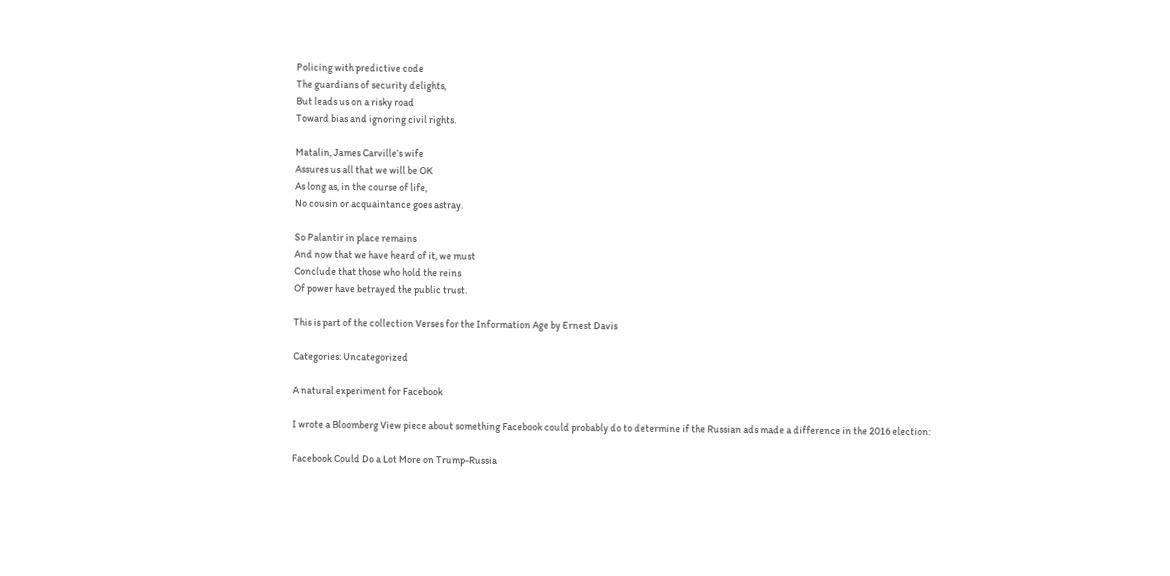Policing with predictive code
The guardians of security delights,
But leads us on a risky road
Toward bias and ignoring civil rights.

Matalin, James Carville’s wife
Assures us all that we will be OK
As long as, in the course of life,
No cousin or acquaintance goes astray.

So Palantir in place remains
And now that we have heard of it, we must
Conclude that those who hold the reins
Of power have betrayed the public trust.

This is part of the collection Verses for the Information Age by Ernest Davis

Categories: Uncategorized

A natural experiment for Facebook

I wrote a Bloomberg View piece about something Facebook could probably do to determine if the Russian ads made a difference in the 2016 election:

Facebook Could Do a Lot More on Trump-Russia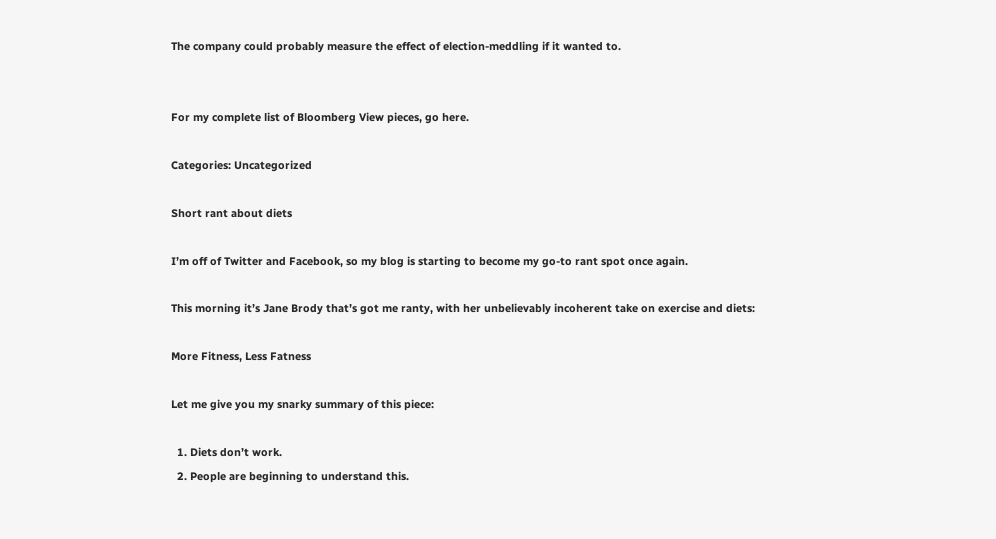The company could probably measure the effect of election-meddling if it wanted to.


For my complete list of Bloomberg View pieces, go here.

Categories: Uncategorized

Short rant about diets

I’m off of Twitter and Facebook, so my blog is starting to become my go-to rant spot once again.

This morning it’s Jane Brody that’s got me ranty, with her unbelievably incoherent take on exercise and diets:

More Fitness, Less Fatness

Let me give you my snarky summary of this piece:

  1. Diets don’t work.
  2. People are beginning to understand this.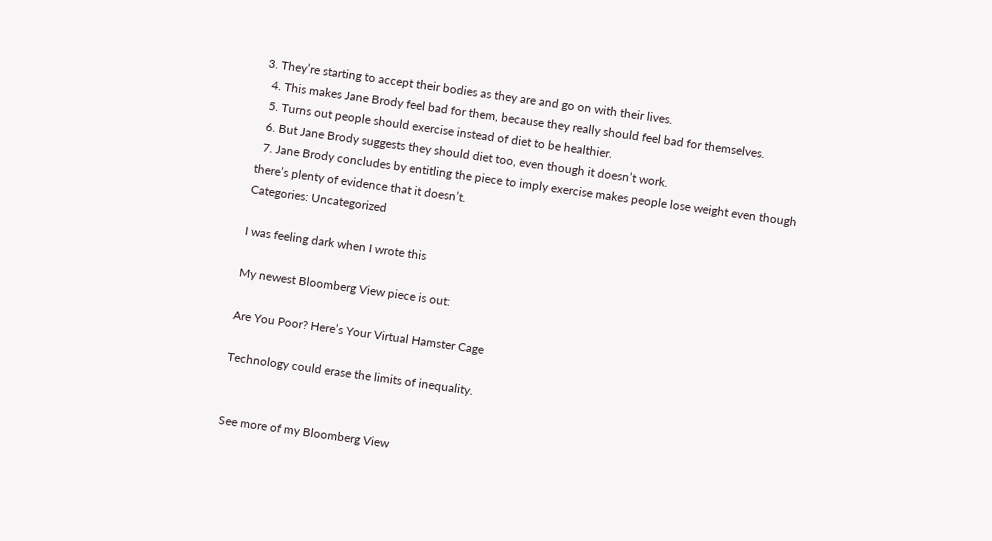3. They’re starting to accept their bodies as they are and go on with their lives.
  4. This makes Jane Brody feel bad for them, because they really should feel bad for themselves.
  5. Turns out people should exercise instead of diet to be healthier.
  6. But Jane Brody suggests they should diet too, even though it doesn’t work.
  7. Jane Brody concludes by entitling the piece to imply exercise makes people lose weight even though there’s plenty of evidence that it doesn’t.
Categories: Uncategorized

I was feeling dark when I wrote this

My newest Bloomberg View piece is out:

Are You Poor? Here’s Your Virtual Hamster Cage

Technology could erase the limits of inequality.


See more of my Bloomberg View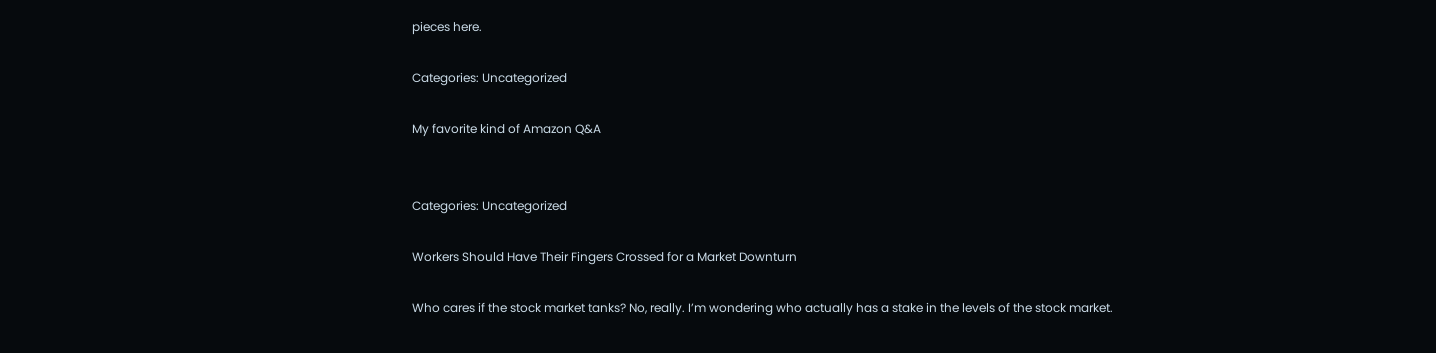pieces here.

Categories: Uncategorized

My favorite kind of Amazon Q&A


Categories: Uncategorized

Workers Should Have Their Fingers Crossed for a Market Downturn

Who cares if the stock market tanks? No, really. I’m wondering who actually has a stake in the levels of the stock market.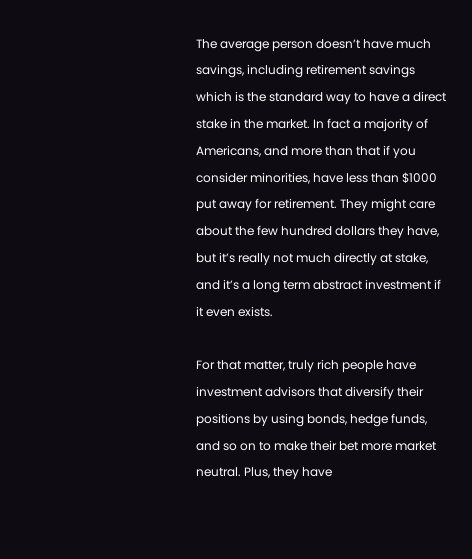The average person doesn’t have much savings, including retirement savings which is the standard way to have a direct stake in the market. In fact a majority of Americans, and more than that if you consider minorities, have less than $1000 put away for retirement. They might care about the few hundred dollars they have, but it’s really not much directly at stake, and it’s a long term abstract investment if it even exists.

For that matter, truly rich people have investment advisors that diversify their positions by using bonds, hedge funds, and so on to make their bet more market neutral. Plus, they have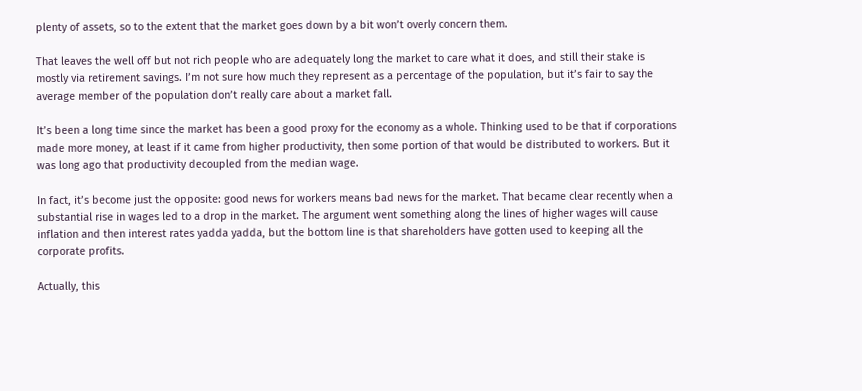plenty of assets, so to the extent that the market goes down by a bit won’t overly concern them.

That leaves the well off but not rich people who are adequately long the market to care what it does, and still their stake is mostly via retirement savings. I’m not sure how much they represent as a percentage of the population, but it’s fair to say the average member of the population don’t really care about a market fall.

It’s been a long time since the market has been a good proxy for the economy as a whole. Thinking used to be that if corporations made more money, at least if it came from higher productivity, then some portion of that would be distributed to workers. But it was long ago that productivity decoupled from the median wage.

In fact, it’s become just the opposite: good news for workers means bad news for the market. That became clear recently when a substantial rise in wages led to a drop in the market. The argument went something along the lines of higher wages will cause inflation and then interest rates yadda yadda, but the bottom line is that shareholders have gotten used to keeping all the corporate profits.

Actually, this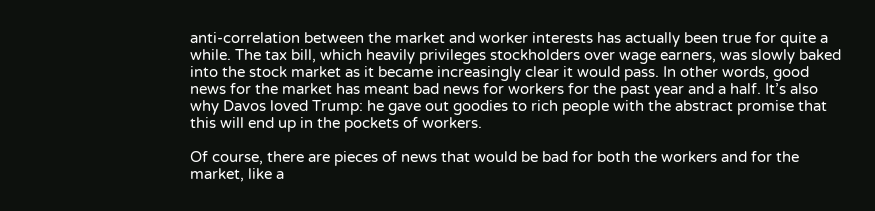anti-correlation between the market and worker interests has actually been true for quite a while. The tax bill, which heavily privileges stockholders over wage earners, was slowly baked into the stock market as it became increasingly clear it would pass. In other words, good news for the market has meant bad news for workers for the past year and a half. It’s also why Davos loved Trump: he gave out goodies to rich people with the abstract promise that this will end up in the pockets of workers.

Of course, there are pieces of news that would be bad for both the workers and for the market, like a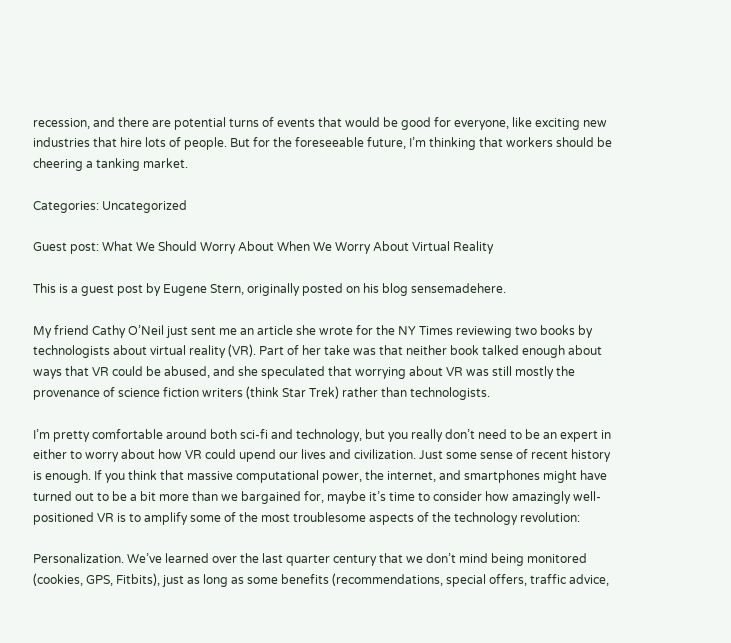recession, and there are potential turns of events that would be good for everyone, like exciting new industries that hire lots of people. But for the foreseeable future, I’m thinking that workers should be cheering a tanking market.

Categories: Uncategorized

Guest post: What We Should Worry About When We Worry About Virtual Reality

This is a guest post by Eugene Stern, originally posted on his blog sensemadehere.

My friend Cathy O’Neil just sent me an article she wrote for the NY Times reviewing two books by technologists about virtual reality (VR). Part of her take was that neither book talked enough about ways that VR could be abused, and she speculated that worrying about VR was still mostly the provenance of science fiction writers (think Star Trek) rather than technologists.

I’m pretty comfortable around both sci-fi and technology, but you really don’t need to be an expert in either to worry about how VR could upend our lives and civilization. Just some sense of recent history is enough. If you think that massive computational power, the internet, and smartphones might have turned out to be a bit more than we bargained for, maybe it’s time to consider how amazingly well-positioned VR is to amplify some of the most troublesome aspects of the technology revolution:

Personalization. We’ve learned over the last quarter century that we don’t mind being monitored (cookies, GPS, Fitbits), just as long as some benefits (recommendations, special offers, traffic advice,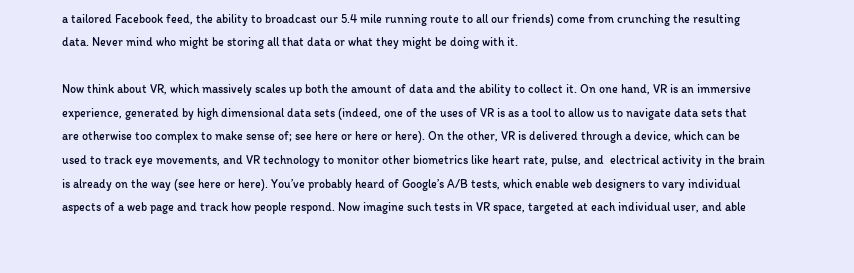a tailored Facebook feed, the ability to broadcast our 5.4 mile running route to all our friends) come from crunching the resulting data. Never mind who might be storing all that data or what they might be doing with it.

Now think about VR, which massively scales up both the amount of data and the ability to collect it. On one hand, VR is an immersive experience, generated by high dimensional data sets (indeed, one of the uses of VR is as a tool to allow us to navigate data sets that are otherwise too complex to make sense of; see here or here or here). On the other, VR is delivered through a device, which can be used to track eye movements, and VR technology to monitor other biometrics like heart rate, pulse, and  electrical activity in the brain is already on the way (see here or here). You’ve probably heard of Google’s A/B tests, which enable web designers to vary individual aspects of a web page and track how people respond. Now imagine such tests in VR space, targeted at each individual user, and able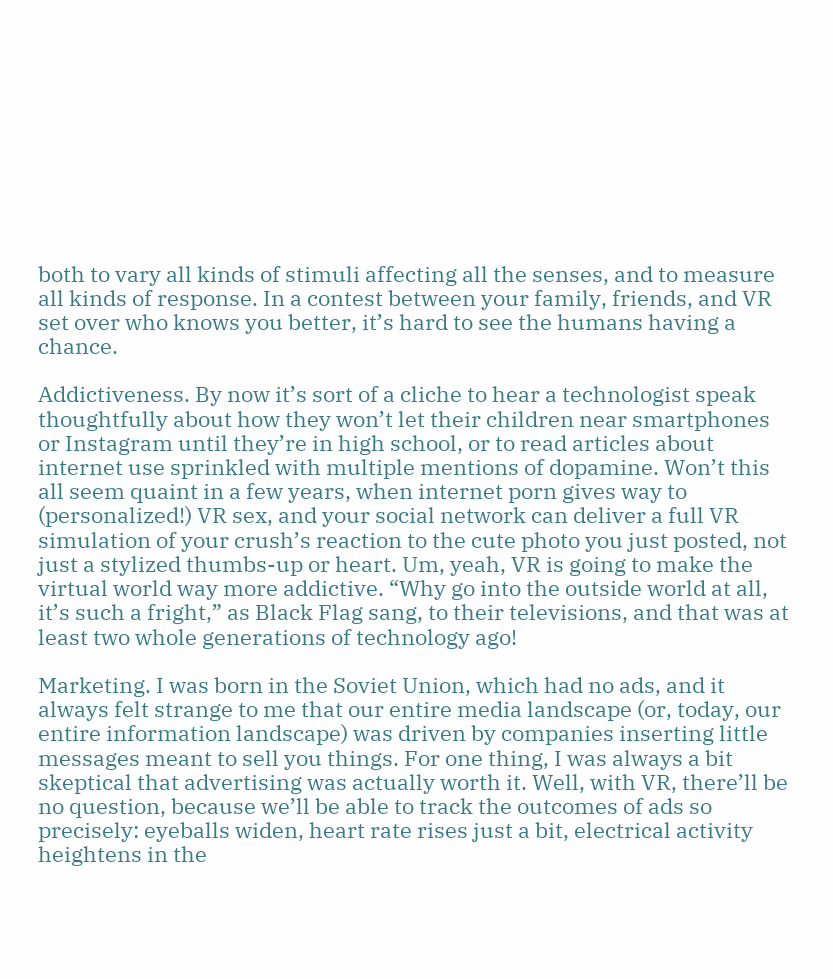both to vary all kinds of stimuli affecting all the senses, and to measure all kinds of response. In a contest between your family, friends, and VR set over who knows you better, it’s hard to see the humans having a chance.

Addictiveness. By now it’s sort of a cliche to hear a technologist speak thoughtfully about how they won’t let their children near smartphones or Instagram until they’re in high school, or to read articles about internet use sprinkled with multiple mentions of dopamine. Won’t this all seem quaint in a few years, when internet porn gives way to (personalized!) VR sex, and your social network can deliver a full VR simulation of your crush’s reaction to the cute photo you just posted, not just a stylized thumbs-up or heart. Um, yeah, VR is going to make the virtual world way more addictive. “Why go into the outside world at all, it’s such a fright,” as Black Flag sang, to their televisions, and that was at least two whole generations of technology ago!

Marketing. I was born in the Soviet Union, which had no ads, and it always felt strange to me that our entire media landscape (or, today, our entire information landscape) was driven by companies inserting little messages meant to sell you things. For one thing, I was always a bit skeptical that advertising was actually worth it. Well, with VR, there’ll be no question, because we’ll be able to track the outcomes of ads so precisely: eyeballs widen, heart rate rises just a bit, electrical activity heightens in the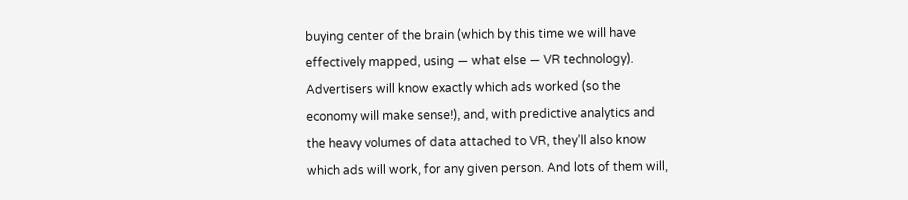buying center of the brain (which by this time we will have effectively mapped, using — what else — VR technology). Advertisers will know exactly which ads worked (so the economy will make sense!), and, with predictive analytics and the heavy volumes of data attached to VR, they’ll also know which ads will work, for any given person. And lots of them will,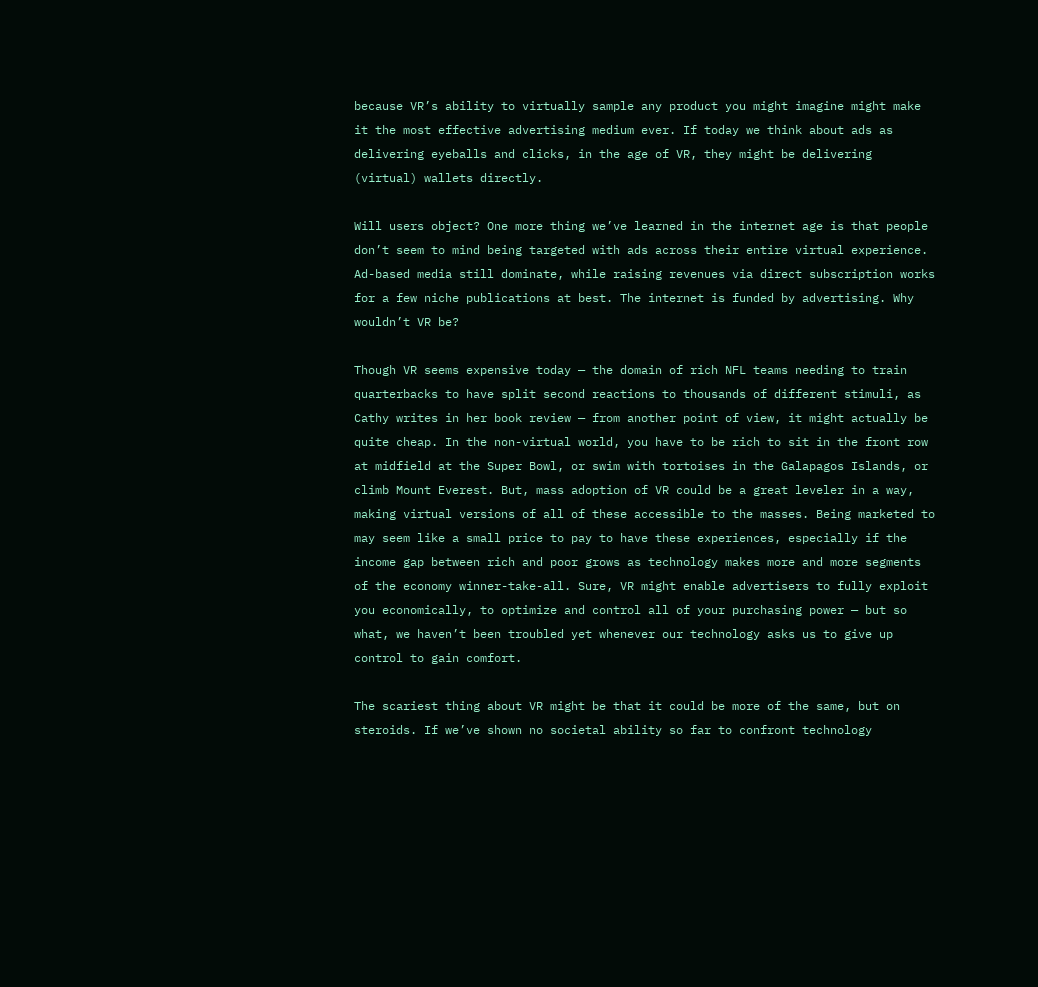because VR’s ability to virtually sample any product you might imagine might make it the most effective advertising medium ever. If today we think about ads as delivering eyeballs and clicks, in the age of VR, they might be delivering (virtual) wallets directly.

Will users object? One more thing we’ve learned in the internet age is that people don’t seem to mind being targeted with ads across their entire virtual experience. Ad-based media still dominate, while raising revenues via direct subscription works for a few niche publications at best. The internet is funded by advertising. Why wouldn’t VR be?

Though VR seems expensive today — the domain of rich NFL teams needing to train quarterbacks to have split second reactions to thousands of different stimuli, as Cathy writes in her book review — from another point of view, it might actually be quite cheap. In the non-virtual world, you have to be rich to sit in the front row at midfield at the Super Bowl, or swim with tortoises in the Galapagos Islands, or climb Mount Everest. But, mass adoption of VR could be a great leveler in a way, making virtual versions of all of these accessible to the masses. Being marketed to may seem like a small price to pay to have these experiences, especially if the income gap between rich and poor grows as technology makes more and more segments of the economy winner-take-all. Sure, VR might enable advertisers to fully exploit you economically, to optimize and control all of your purchasing power — but so what, we haven’t been troubled yet whenever our technology asks us to give up control to gain comfort.

The scariest thing about VR might be that it could be more of the same, but on steroids. If we’ve shown no societal ability so far to confront technology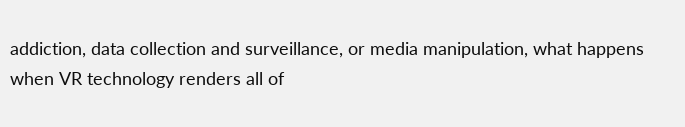addiction, data collection and surveillance, or media manipulation, what happens when VR technology renders all of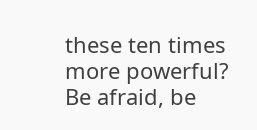these ten times more powerful? Be afraid, be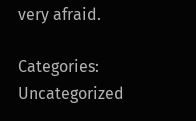very afraid.

Categories: Uncategorized